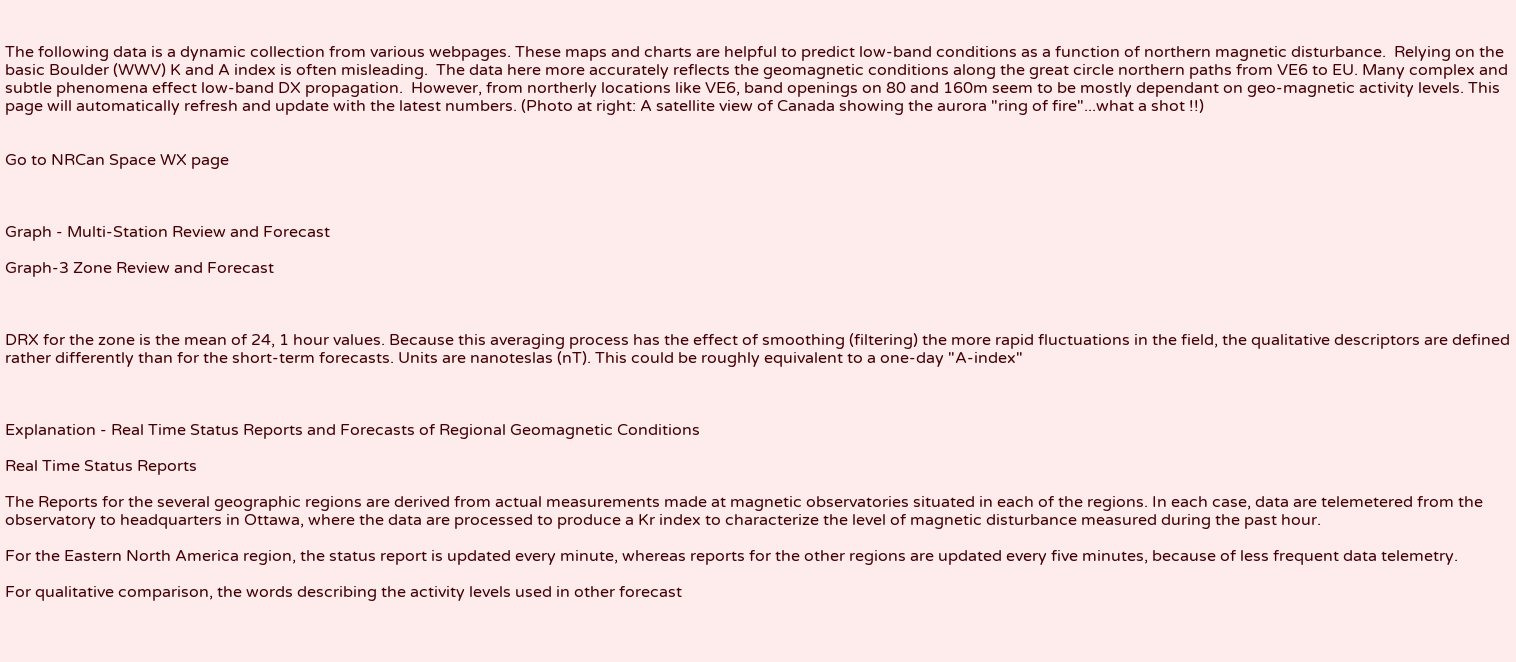The following data is a dynamic collection from various webpages. These maps and charts are helpful to predict low-band conditions as a function of northern magnetic disturbance.  Relying on the basic Boulder (WWV) K and A index is often misleading.  The data here more accurately reflects the geomagnetic conditions along the great circle northern paths from VE6 to EU. Many complex and subtle phenomena effect low-band DX propagation.  However, from northerly locations like VE6, band openings on 80 and 160m seem to be mostly dependant on geo-magnetic activity levels. This page will automatically refresh and update with the latest numbers. (Photo at right: A satellite view of Canada showing the aurora "ring of fire"...what a shot !!)


Go to NRCan Space WX page



Graph - Multi-Station Review and Forecast

Graph-3 Zone Review and Forecast



DRX for the zone is the mean of 24, 1 hour values. Because this averaging process has the effect of smoothing (filtering) the more rapid fluctuations in the field, the qualitative descriptors are defined rather differently than for the short-term forecasts. Units are nanoteslas (nT). This could be roughly equivalent to a one-day "A-index"



Explanation - Real Time Status Reports and Forecasts of Regional Geomagnetic Conditions

Real Time Status Reports

The Reports for the several geographic regions are derived from actual measurements made at magnetic observatories situated in each of the regions. In each case, data are telemetered from the observatory to headquarters in Ottawa, where the data are processed to produce a Kr index to characterize the level of magnetic disturbance measured during the past hour.

For the Eastern North America region, the status report is updated every minute, whereas reports for the other regions are updated every five minutes, because of less frequent data telemetry.

For qualitative comparison, the words describing the activity levels used in other forecast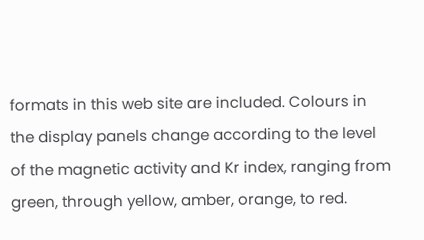formats in this web site are included. Colours in the display panels change according to the level of the magnetic activity and Kr index, ranging from green, through yellow, amber, orange, to red.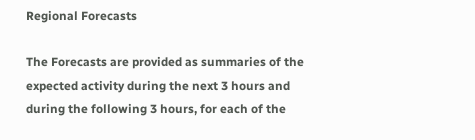Regional Forecasts

The Forecasts are provided as summaries of the expected activity during the next 3 hours and during the following 3 hours, for each of the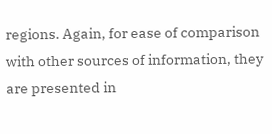regions. Again, for ease of comparison with other sources of information, they are presented in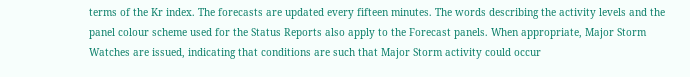terms of the Kr index. The forecasts are updated every fifteen minutes. The words describing the activity levels and the panel colour scheme used for the Status Reports also apply to the Forecast panels. When appropriate, Major Storm Watches are issued, indicating that conditions are such that Major Storm activity could occur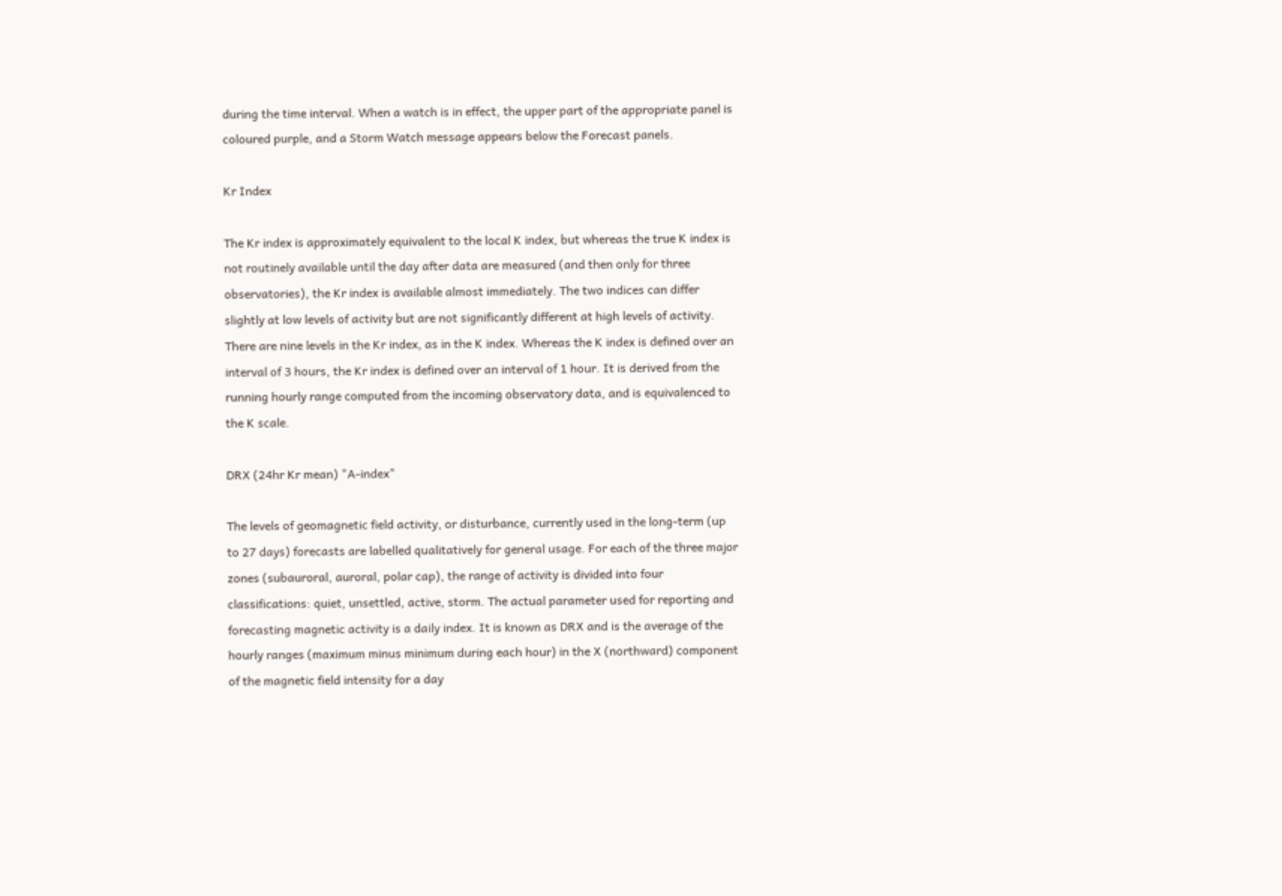during the time interval. When a watch is in effect, the upper part of the appropriate panel is coloured purple, and a Storm Watch message appears below the Forecast panels.

Kr Index

The Kr index is approximately equivalent to the local K index, but whereas the true K index is not routinely available until the day after data are measured (and then only for three observatories), the Kr index is available almost immediately. The two indices can differ slightly at low levels of activity but are not significantly different at high levels of activity. There are nine levels in the Kr index, as in the K index. Whereas the K index is defined over an interval of 3 hours, the Kr index is defined over an interval of 1 hour. It is derived from the running hourly range computed from the incoming observatory data, and is equivalenced to the K scale.

DRX (24hr Kr mean) "A-index"

The levels of geomagnetic field activity, or disturbance, currently used in the long-term (up to 27 days) forecasts are labelled qualitatively for general usage. For each of the three major zones (subauroral, auroral, polar cap), the range of activity is divided into four classifications: quiet, unsettled, active, storm. The actual parameter used for reporting and forecasting magnetic activity is a daily index. It is known as DRX and is the average of the hourly ranges (maximum minus minimum during each hour) in the X (northward) component of the magnetic field intensity for a day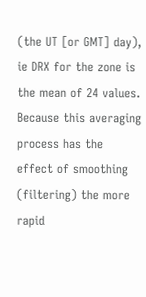(the UT [or GMT] day), ie DRX for the zone is the mean of 24 values. Because this averaging process has the effect of smoothing (filtering) the more rapid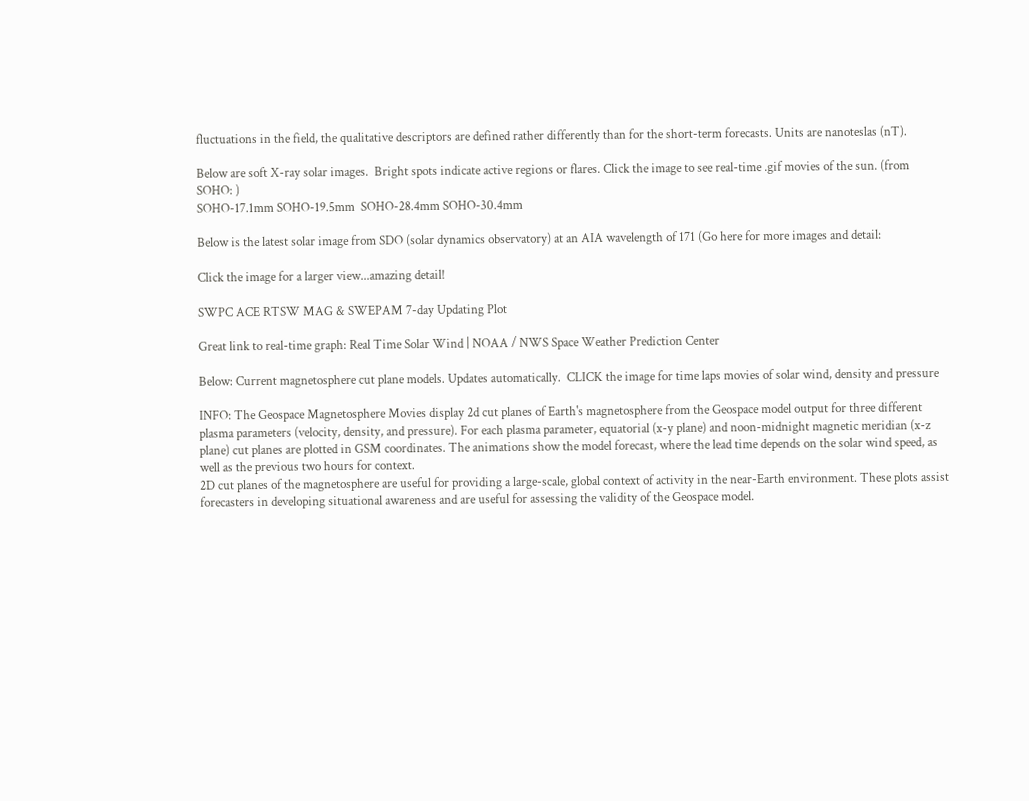fluctuations in the field, the qualitative descriptors are defined rather differently than for the short-term forecasts. Units are nanoteslas (nT).

Below are soft X-ray solar images.  Bright spots indicate active regions or flares. Click the image to see real-time .gif movies of the sun. (from SOHO: )
SOHO-17.1mm SOHO-19.5mm  SOHO-28.4mm SOHO-30.4mm

Below is the latest solar image from SDO (solar dynamics observatory) at an AIA wavelength of 171 (Go here for more images and detail:

Click the image for a larger view...amazing detail!

SWPC ACE RTSW MAG & SWEPAM 7-day Updating Plot

Great link to real-time graph: Real Time Solar Wind | NOAA / NWS Space Weather Prediction Center

Below: Current magnetosphere cut plane models. Updates automatically.  CLICK the image for time laps movies of solar wind, density and pressure

INFO: The Geospace Magnetosphere Movies display 2d cut planes of Earth's magnetosphere from the Geospace model output for three different plasma parameters (velocity, density, and pressure). For each plasma parameter, equatorial (x-y plane) and noon-midnight magnetic meridian (x-z plane) cut planes are plotted in GSM coordinates. The animations show the model forecast, where the lead time depends on the solar wind speed, as well as the previous two hours for context.
2D cut planes of the magnetosphere are useful for providing a large-scale, global context of activity in the near-Earth environment. These plots assist forecasters in developing situational awareness and are useful for assessing the validity of the Geospace model.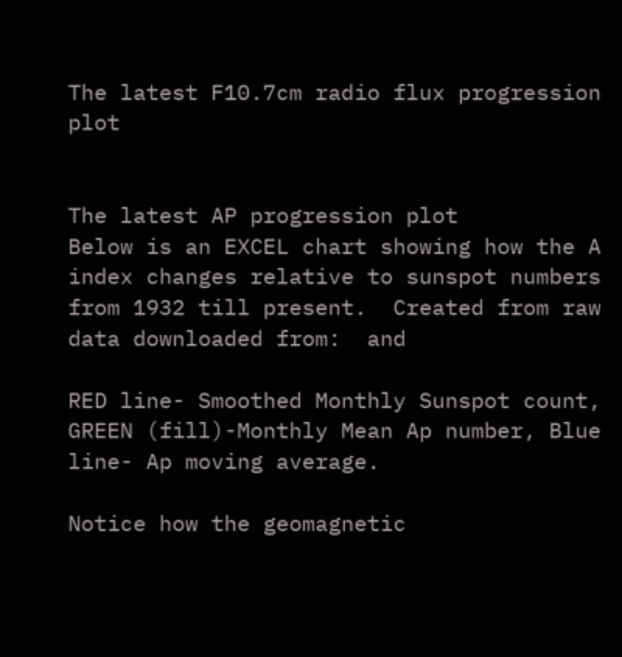The latest F10.7cm radio flux progression plot


The latest AP progression plot
Below is an EXCEL chart showing how the A index changes relative to sunspot numbers from 1932 till present.  Created from raw data downloaded from:  and

RED line- Smoothed Monthly Sunspot count, GREEN (fill)-Monthly Mean Ap number, Blue line- Ap moving average.

Notice how the geomagnetic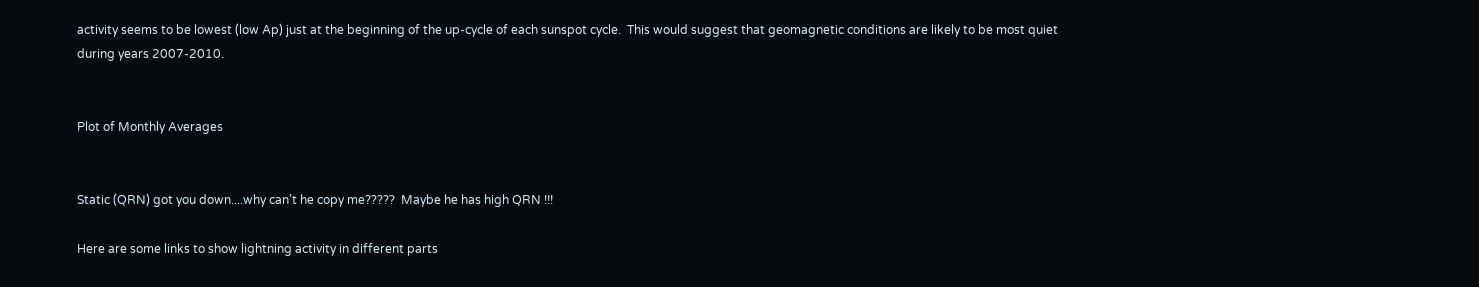activity seems to be lowest (low Ap) just at the beginning of the up-cycle of each sunspot cycle.  This would suggest that geomagnetic conditions are likely to be most quiet during years 2007-2010.


Plot of Monthly Averages


Static (QRN) got you down....why can't he copy me?????  Maybe he has high QRN !!!

Here are some links to show lightning activity in different parts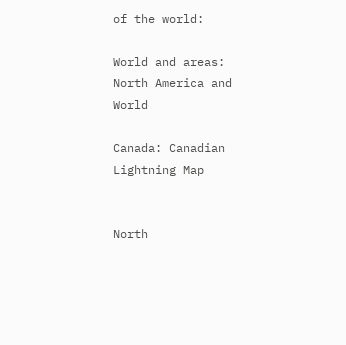of the world:

World and areas: North America and World

Canada: Canadian Lightning Map


North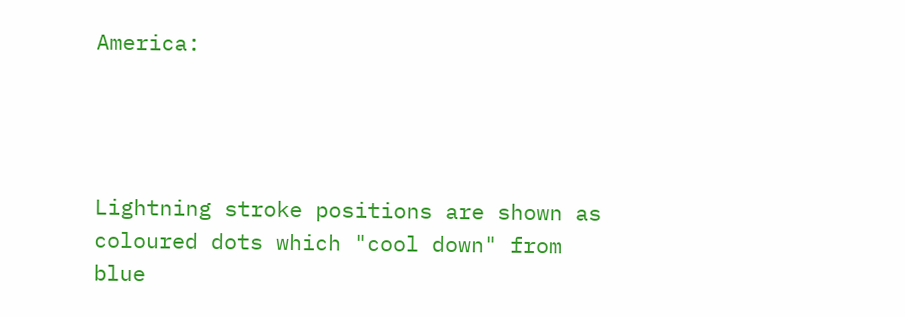America:




Lightning stroke positions are shown as coloured dots which "cool down" from blue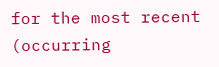for the most recent (occurring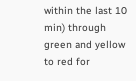within the last 10 min) through green and yellow to red for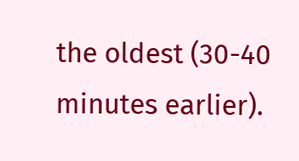the oldest (30-40 minutes earlier).